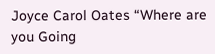Joyce Carol Oates “Where are you Going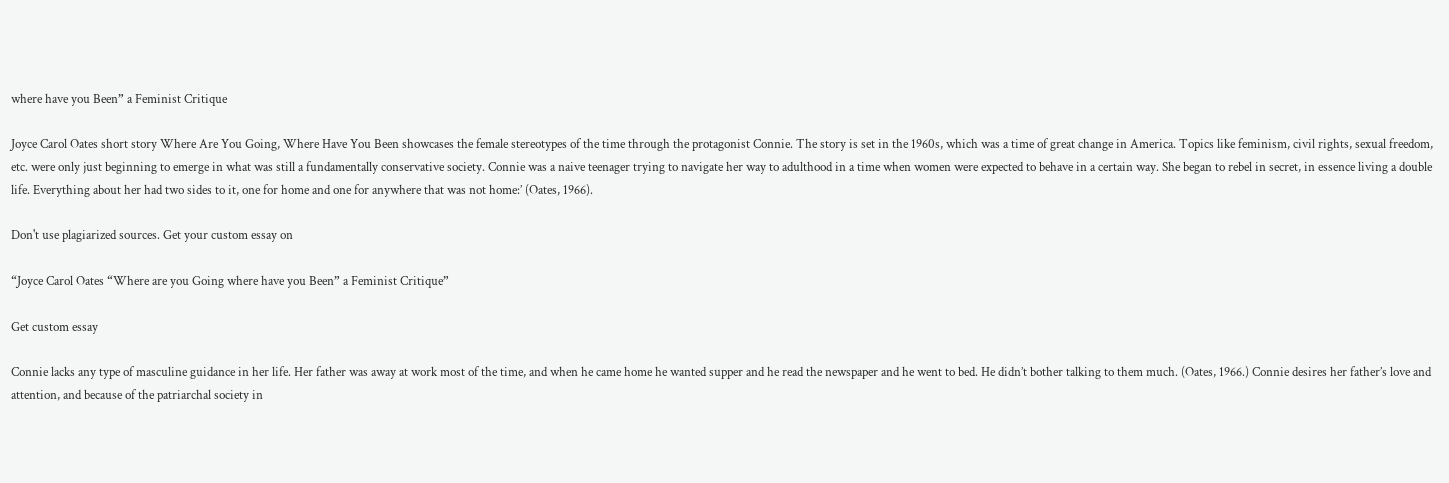where have you Been” a Feminist Critique

Joyce Carol Oates short story Where Are You Going, Where Have You Been showcases the female stereotypes of the time through the protagonist Connie. The story is set in the 1960s, which was a time of great change in America. Topics like feminism, civil rights, sexual freedom, etc. were only just beginning to emerge in what was still a fundamentally conservative society. Connie was a naive teenager trying to navigate her way to adulthood in a time when women were expected to behave in a certain way. She began to rebel in secret, in essence living a double life. Everything about her had two sides to it, one for home and one for anywhere that was not home:’ (Oates, 1966).

Don't use plagiarized sources. Get your custom essay on

“Joyce Carol Oates “Where are you Going where have you Been” a Feminist Critique”

Get custom essay

Connie lacks any type of masculine guidance in her life. Her father was away at work most of the time, and when he came home he wanted supper and he read the newspaper and he went to bed. He didn’t bother talking to them much. (Oates, 1966.) Connie desires her father’s love and attention, and because of the patriarchal society in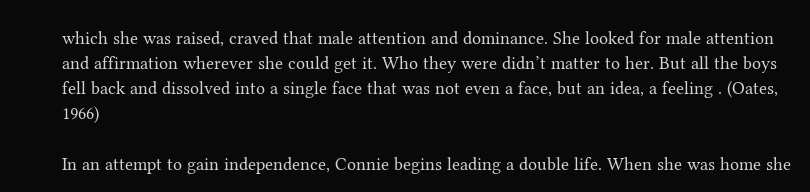which she was raised, craved that male attention and dominance. She looked for male attention and affirmation wherever she could get it. Who they were didn’t matter to her. But all the boys fell back and dissolved into a single face that was not even a face, but an idea, a feeling . (Oates, 1966)

In an attempt to gain independence, Connie begins leading a double life. When she was home she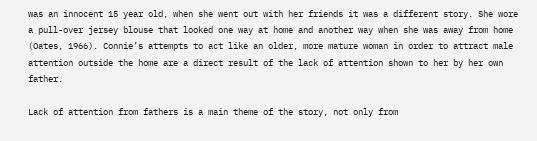was an innocent 15 year old, when she went out with her friends it was a different story. She wore a pull-over jersey blouse that looked one way at home and another way when she was away from home (Oates, 1966). Connie’s attempts to act like an older, more mature woman in order to attract male attention outside the home are a direct result of the lack of attention shown to her by her own father.

Lack of attention from fathers is a main theme of the story, not only from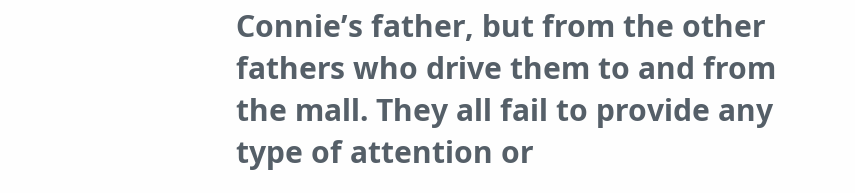Connie’s father, but from the other fathers who drive them to and from the mall. They all fail to provide any type of attention or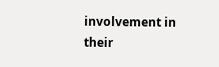involvement in their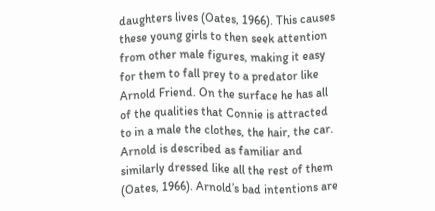daughters lives (Oates, 1966). This causes these young girls to then seek attention from other male figures, making it easy for them to fall prey to a predator like Arnold Friend. On the surface he has all of the qualities that Connie is attracted to in a male the clothes, the hair, the car. Arnold is described as familiar and similarly dressed like all the rest of them (Oates, 1966). Arnold’s bad intentions are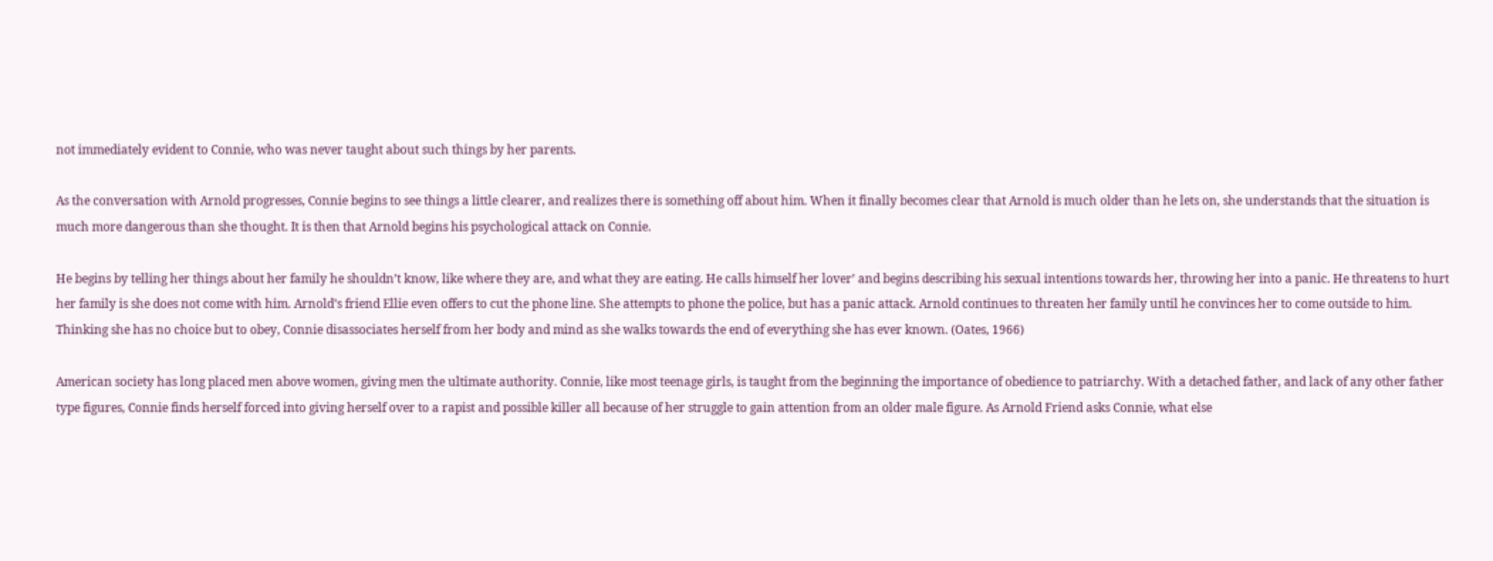not immediately evident to Connie, who was never taught about such things by her parents.

As the conversation with Arnold progresses, Connie begins to see things a little clearer, and realizes there is something off about him. When it finally becomes clear that Arnold is much older than he lets on, she understands that the situation is much more dangerous than she thought. It is then that Arnold begins his psychological attack on Connie.

He begins by telling her things about her family he shouldn’t know, like where they are, and what they are eating. He calls himself her lover’ and begins describing his sexual intentions towards her, throwing her into a panic. He threatens to hurt her family is she does not come with him. Arnold’s friend Ellie even offers to cut the phone line. She attempts to phone the police, but has a panic attack. Arnold continues to threaten her family until he convinces her to come outside to him. Thinking she has no choice but to obey, Connie disassociates herself from her body and mind as she walks towards the end of everything she has ever known. (Oates, 1966)

American society has long placed men above women, giving men the ultimate authority. Connie, like most teenage girls, is taught from the beginning the importance of obedience to patriarchy. With a detached father, and lack of any other father type figures, Connie finds herself forced into giving herself over to a rapist and possible killer all because of her struggle to gain attention from an older male figure. As Arnold Friend asks Connie, what else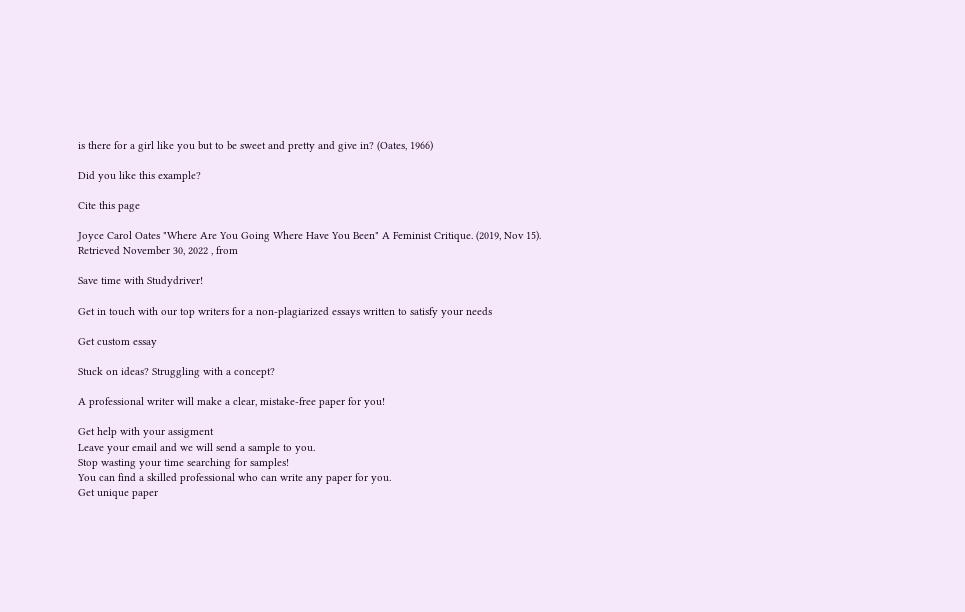is there for a girl like you but to be sweet and pretty and give in? (Oates, 1966)

Did you like this example?

Cite this page

Joyce Carol Oates "Where Are You Going Where Have You Been" A Feminist Critique. (2019, Nov 15). Retrieved November 30, 2022 , from

Save time with Studydriver!

Get in touch with our top writers for a non-plagiarized essays written to satisfy your needs

Get custom essay

Stuck on ideas? Struggling with a concept?

A professional writer will make a clear, mistake-free paper for you!

Get help with your assigment
Leave your email and we will send a sample to you.
Stop wasting your time searching for samples!
You can find a skilled professional who can write any paper for you.
Get unique paper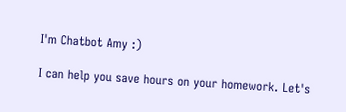I'm Chatbot Amy :)

I can help you save hours on your homework. Let's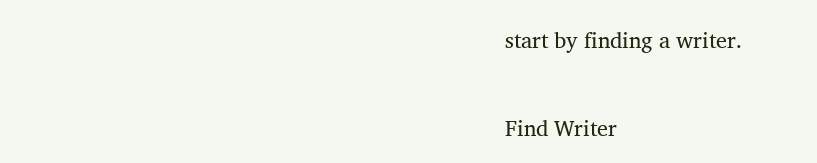start by finding a writer.

Find Writer